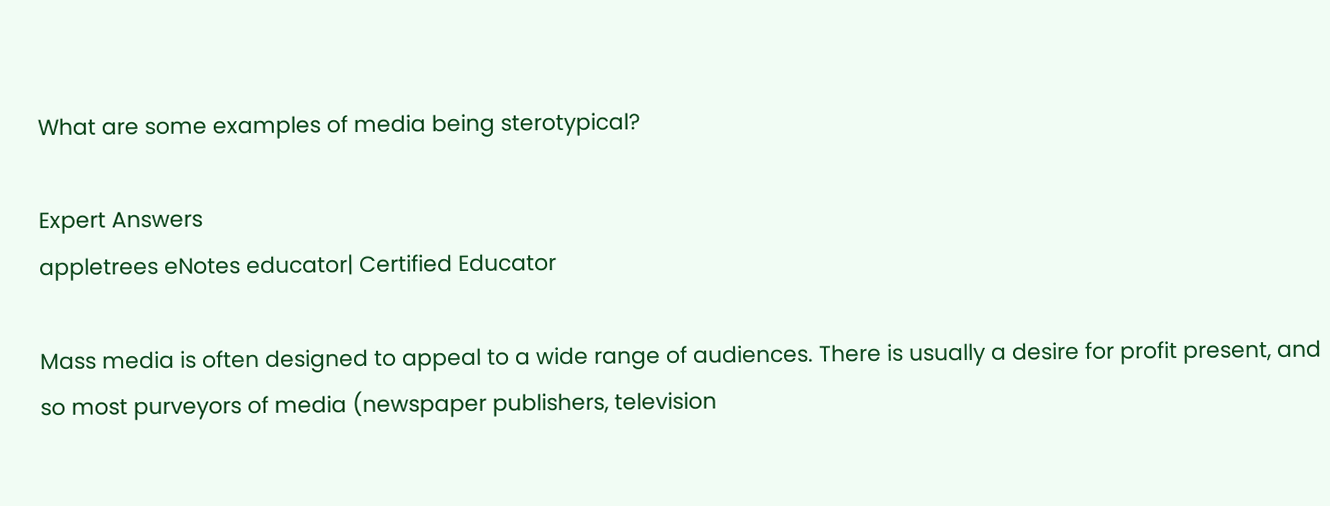What are some examples of media being sterotypical?

Expert Answers
appletrees eNotes educator| Certified Educator

Mass media is often designed to appeal to a wide range of audiences. There is usually a desire for profit present, and so most purveyors of media (newspaper publishers, television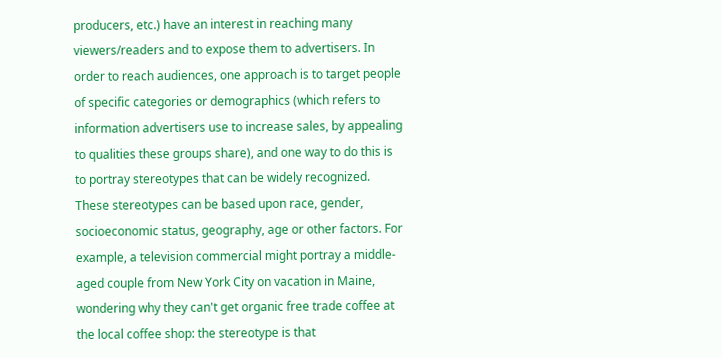producers, etc.) have an interest in reaching many viewers/readers and to expose them to advertisers. In order to reach audiences, one approach is to target people of specific categories or demographics (which refers to information advertisers use to increase sales, by appealing to qualities these groups share), and one way to do this is to portray stereotypes that can be widely recognized. These stereotypes can be based upon race, gender, socioeconomic status, geography, age or other factors. For example, a television commercial might portray a middle-aged couple from New York City on vacation in Maine, wondering why they can't get organic free trade coffee at the local coffee shop: the stereotype is that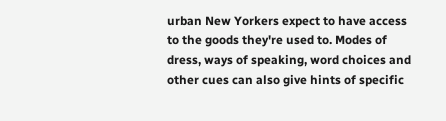urban New Yorkers expect to have access to the goods they're used to. Modes of dress, ways of speaking, word choices and other cues can also give hints of specific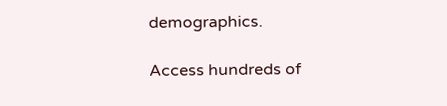demographics.

Access hundreds of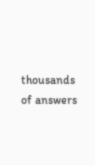thousands of answers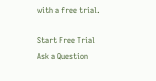with a free trial.

Start Free Trial
Ask a Question